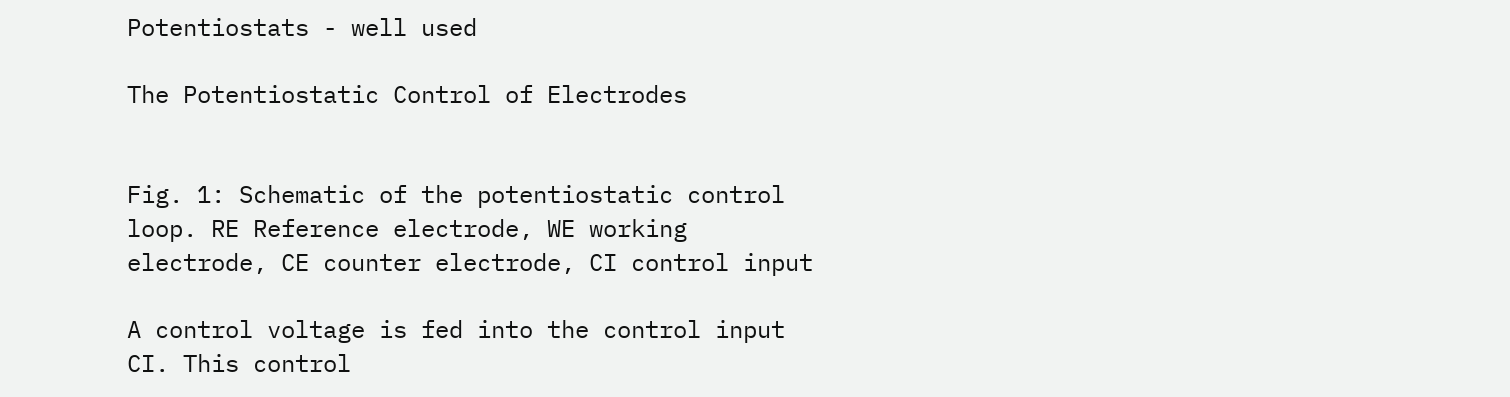Potentiostats - well used

The Potentiostatic Control of Electrodes


Fig. 1: Schematic of the potentiostatic control loop. RE Reference electrode, WE working electrode, CE counter electrode, CI control input

A control voltage is fed into the control input CI. This control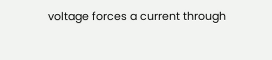voltage forces a current through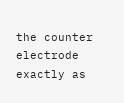the counter electrode exactly as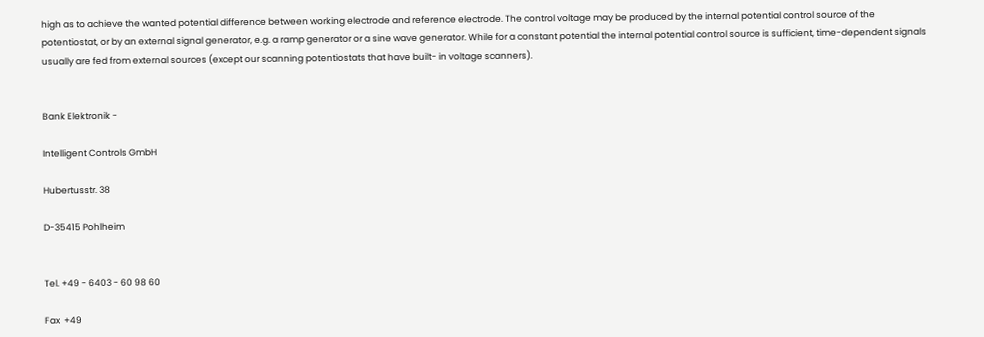high as to achieve the wanted potential difference between working electrode and reference electrode. The control voltage may be produced by the internal potential control source of the potentiostat, or by an external signal generator, e.g. a ramp generator or a sine wave generator. While for a constant potential the internal potential control source is sufficient, time-dependent signals usually are fed from external sources (except our scanning potentiostats that have built- in voltage scanners).


Bank Elektronik -

Intelligent Controls GmbH

Hubertusstr. 38

D-35415 Pohlheim


Tel. +49 - 6403 - 60 98 60

Fax  +49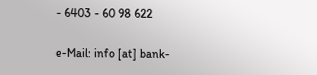- 6403 - 60 98 622

e-Mail: info [at] bank-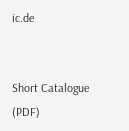ic.de


Short Catalogue (PDF)